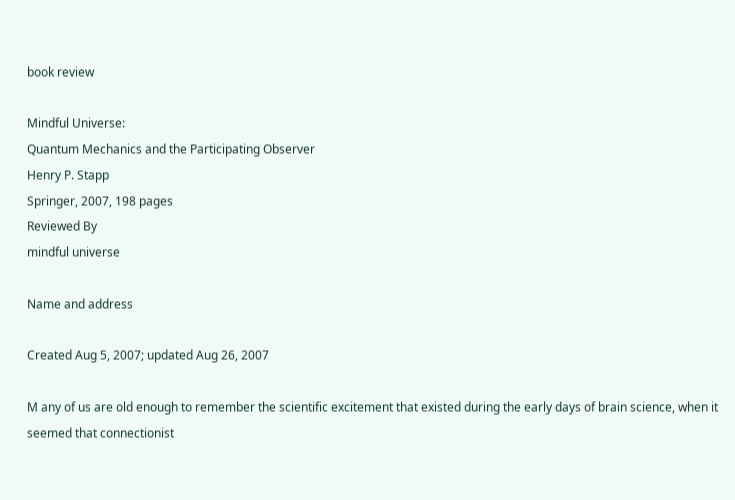book review

Mindful Universe:
Quantum Mechanics and the Participating Observer
Henry P. Stapp
Springer, 2007, 198 pages
Reviewed By
mindful universe

Name and address

Created Aug 5, 2007; updated Aug 26, 2007

M any of us are old enough to remember the scientific excitement that existed during the early days of brain science, when it seemed that connectionist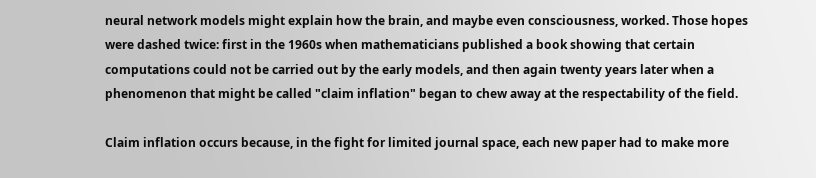neural network models might explain how the brain, and maybe even consciousness, worked. Those hopes were dashed twice: first in the 1960s when mathematicians published a book showing that certain computations could not be carried out by the early models, and then again twenty years later when a phenomenon that might be called "claim inflation" began to chew away at the respectability of the field.

Claim inflation occurs because, in the fight for limited journal space, each new paper had to make more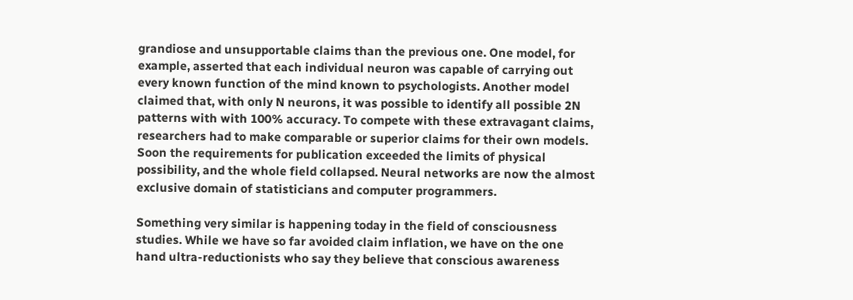grandiose and unsupportable claims than the previous one. One model, for example, asserted that each individual neuron was capable of carrying out every known function of the mind known to psychologists. Another model claimed that, with only N neurons, it was possible to identify all possible 2N patterns with with 100% accuracy. To compete with these extravagant claims, researchers had to make comparable or superior claims for their own models. Soon the requirements for publication exceeded the limits of physical possibility, and the whole field collapsed. Neural networks are now the almost exclusive domain of statisticians and computer programmers.

Something very similar is happening today in the field of consciousness studies. While we have so far avoided claim inflation, we have on the one hand ultra-reductionists who say they believe that conscious awareness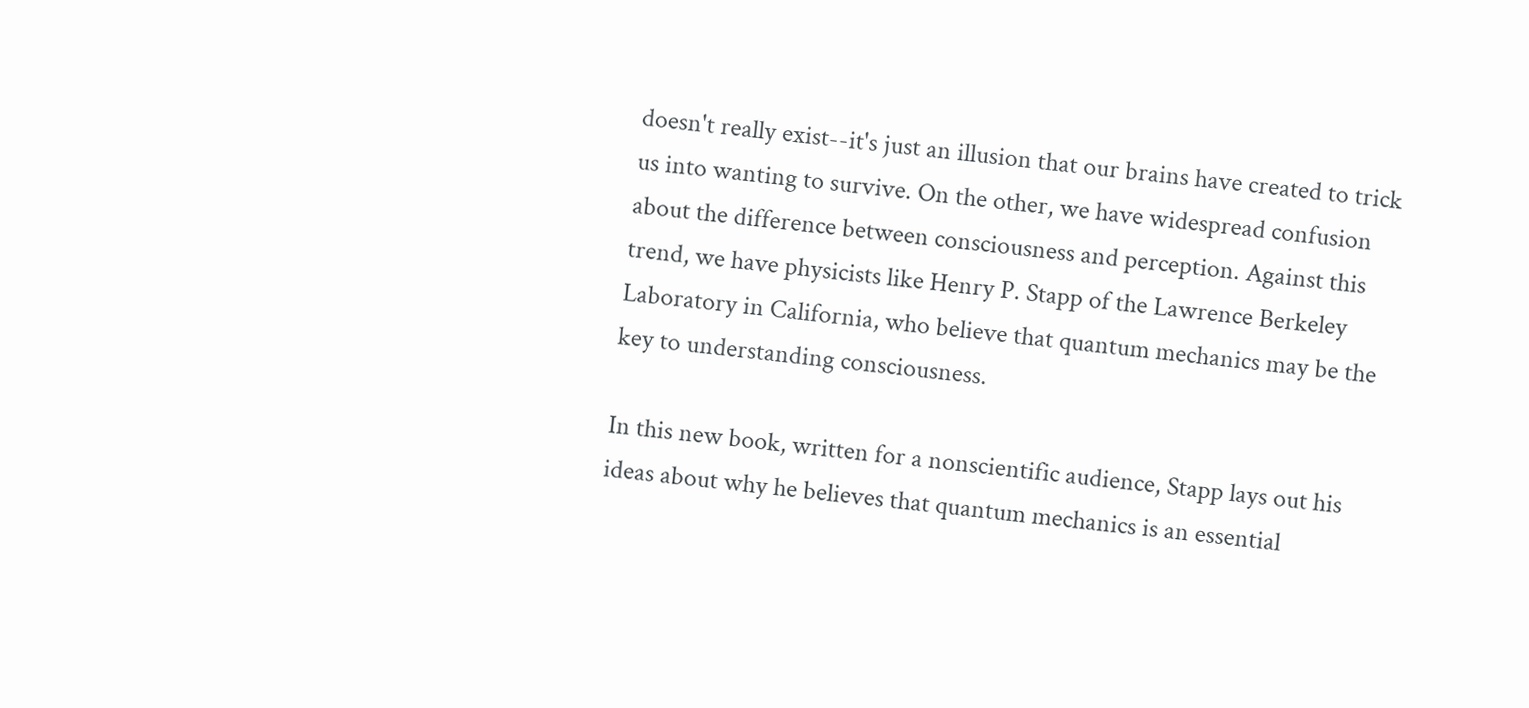doesn't really exist--it's just an illusion that our brains have created to trick us into wanting to survive. On the other, we have widespread confusion about the difference between consciousness and perception. Against this trend, we have physicists like Henry P. Stapp of the Lawrence Berkeley Laboratory in California, who believe that quantum mechanics may be the key to understanding consciousness.

In this new book, written for a nonscientific audience, Stapp lays out his ideas about why he believes that quantum mechanics is an essential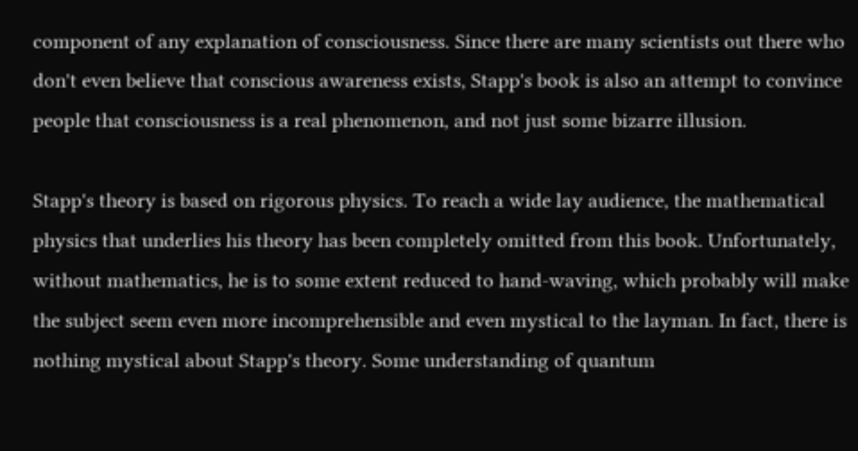component of any explanation of consciousness. Since there are many scientists out there who don't even believe that conscious awareness exists, Stapp's book is also an attempt to convince people that consciousness is a real phenomenon, and not just some bizarre illusion.

Stapp's theory is based on rigorous physics. To reach a wide lay audience, the mathematical physics that underlies his theory has been completely omitted from this book. Unfortunately, without mathematics, he is to some extent reduced to hand-waving, which probably will make the subject seem even more incomprehensible and even mystical to the layman. In fact, there is nothing mystical about Stapp's theory. Some understanding of quantum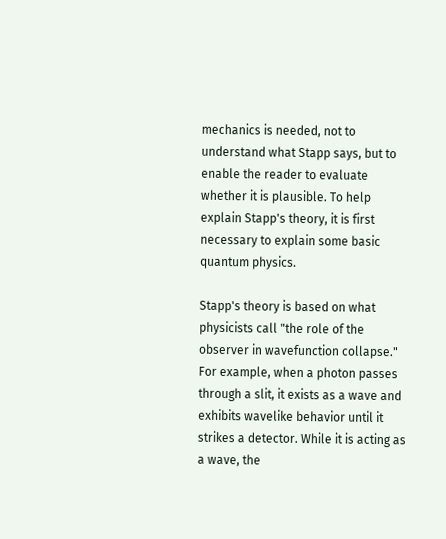mechanics is needed, not to understand what Stapp says, but to enable the reader to evaluate whether it is plausible. To help explain Stapp's theory, it is first necessary to explain some basic quantum physics.

Stapp's theory is based on what physicists call "the role of the observer in wavefunction collapse." For example, when a photon passes through a slit, it exists as a wave and exhibits wavelike behavior until it strikes a detector. While it is acting as a wave, the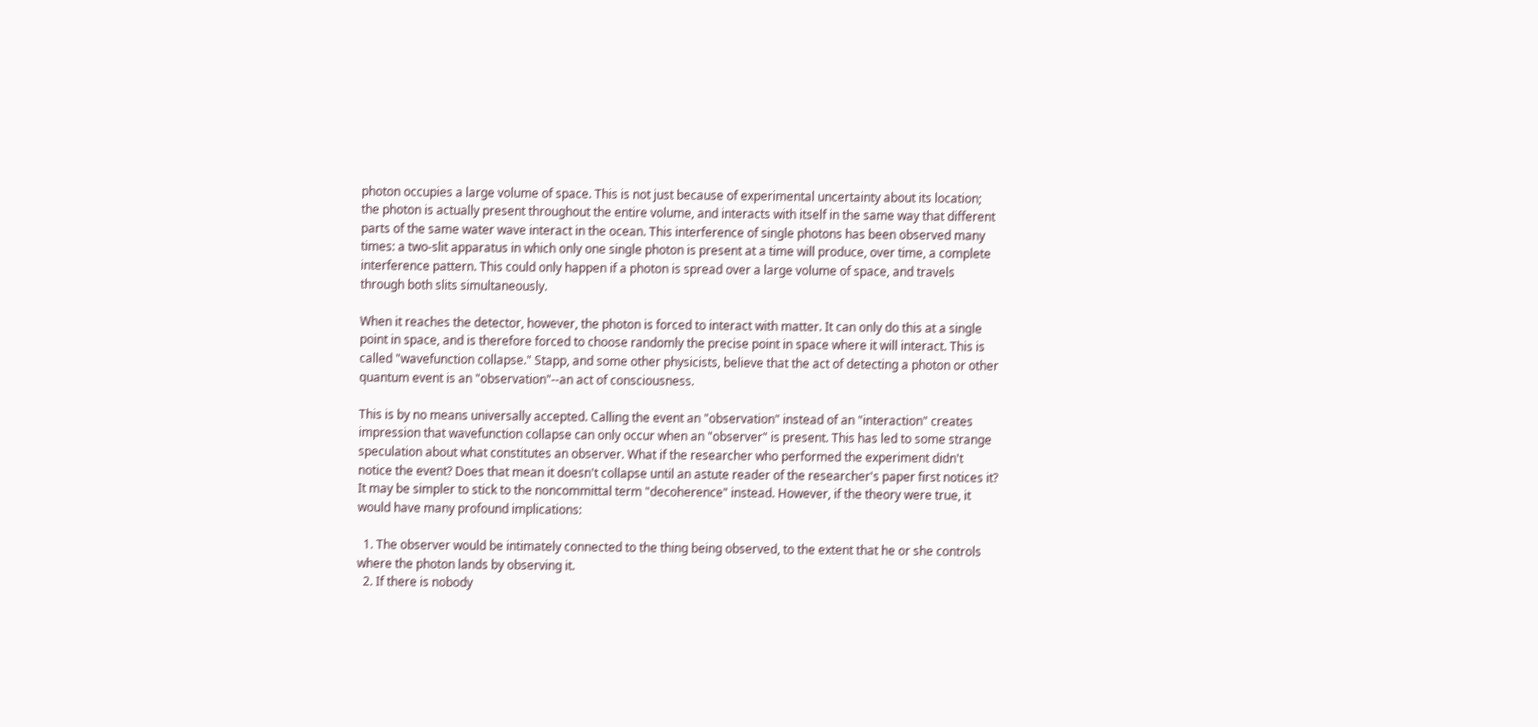photon occupies a large volume of space. This is not just because of experimental uncertainty about its location; the photon is actually present throughout the entire volume, and interacts with itself in the same way that different parts of the same water wave interact in the ocean. This interference of single photons has been observed many times: a two-slit apparatus in which only one single photon is present at a time will produce, over time, a complete interference pattern. This could only happen if a photon is spread over a large volume of space, and travels through both slits simultaneously.

When it reaches the detector, however, the photon is forced to interact with matter. It can only do this at a single point in space, and is therefore forced to choose randomly the precise point in space where it will interact. This is called "wavefunction collapse." Stapp, and some other physicists, believe that the act of detecting a photon or other quantum event is an "observation"--an act of consciousness.

This is by no means universally accepted. Calling the event an "observation" instead of an "interaction" creates impression that wavefunction collapse can only occur when an "observer" is present. This has led to some strange speculation about what constitutes an observer. What if the researcher who performed the experiment didn't notice the event? Does that mean it doesn't collapse until an astute reader of the researcher's paper first notices it? It may be simpler to stick to the noncommittal term "decoherence" instead. However, if the theory were true, it would have many profound implications:

  1. The observer would be intimately connected to the thing being observed, to the extent that he or she controls where the photon lands by observing it.
  2. If there is nobody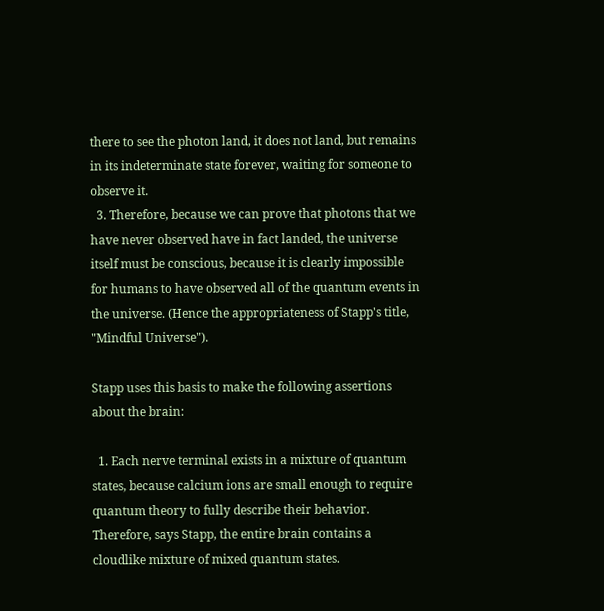there to see the photon land, it does not land, but remains in its indeterminate state forever, waiting for someone to observe it.
  3. Therefore, because we can prove that photons that we have never observed have in fact landed, the universe itself must be conscious, because it is clearly impossible for humans to have observed all of the quantum events in the universe. (Hence the appropriateness of Stapp's title, "Mindful Universe").

Stapp uses this basis to make the following assertions about the brain:

  1. Each nerve terminal exists in a mixture of quantum states, because calcium ions are small enough to require quantum theory to fully describe their behavior. Therefore, says Stapp, the entire brain contains a cloudlike mixture of mixed quantum states.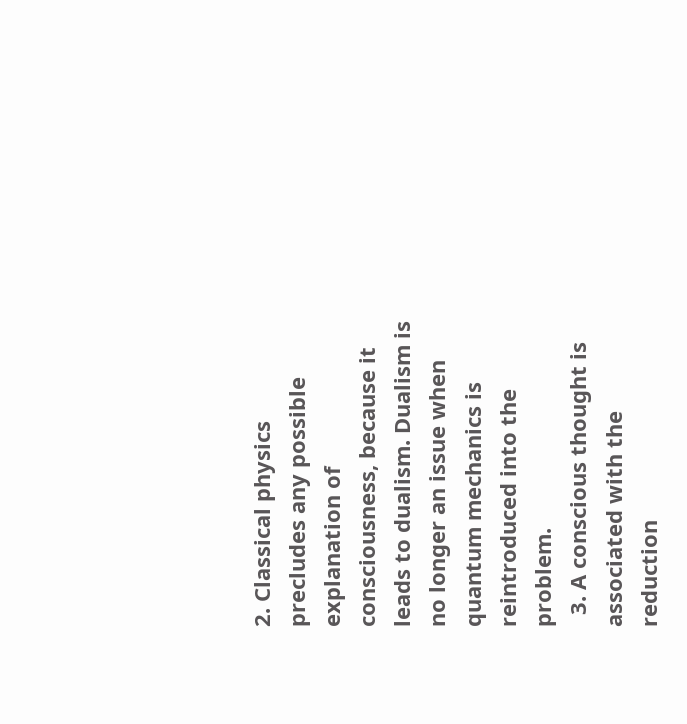2. Classical physics precludes any possible explanation of consciousness, because it leads to dualism. Dualism is no longer an issue when quantum mechanics is reintroduced into the problem.
  3. A conscious thought is associated with the reduction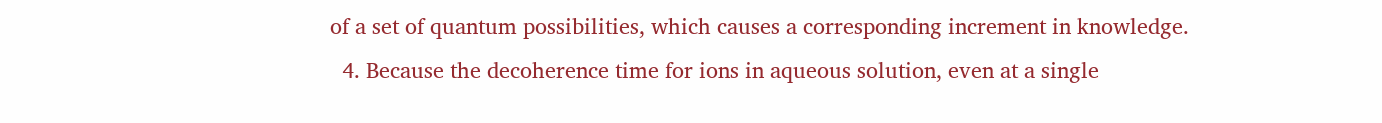of a set of quantum possibilities, which causes a corresponding increment in knowledge.
  4. Because the decoherence time for ions in aqueous solution, even at a single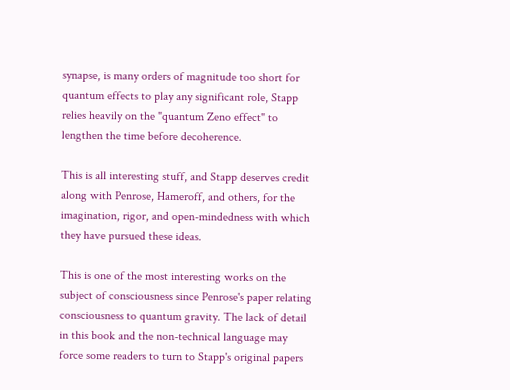synapse, is many orders of magnitude too short for quantum effects to play any significant role, Stapp relies heavily on the "quantum Zeno effect" to lengthen the time before decoherence.

This is all interesting stuff, and Stapp deserves credit along with Penrose, Hameroff, and others, for the imagination, rigor, and open-mindedness with which they have pursued these ideas.

This is one of the most interesting works on the subject of consciousness since Penrose's paper relating consciousness to quantum gravity. The lack of detail in this book and the non-technical language may force some readers to turn to Stapp's original papers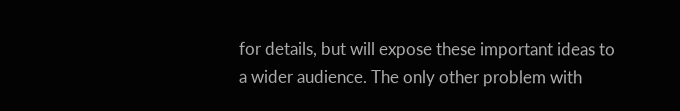for details, but will expose these important ideas to a wider audience. The only other problem with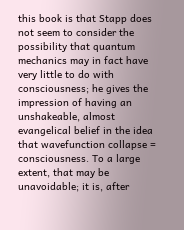this book is that Stapp does not seem to consider the possibility that quantum mechanics may in fact have very little to do with consciousness; he gives the impression of having an unshakeable, almost evangelical belief in the idea that wavefunction collapse = consciousness. To a large extent, that may be unavoidable; it is, after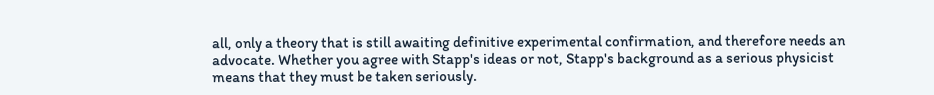all, only a theory that is still awaiting definitive experimental confirmation, and therefore needs an advocate. Whether you agree with Stapp's ideas or not, Stapp's background as a serious physicist means that they must be taken seriously.